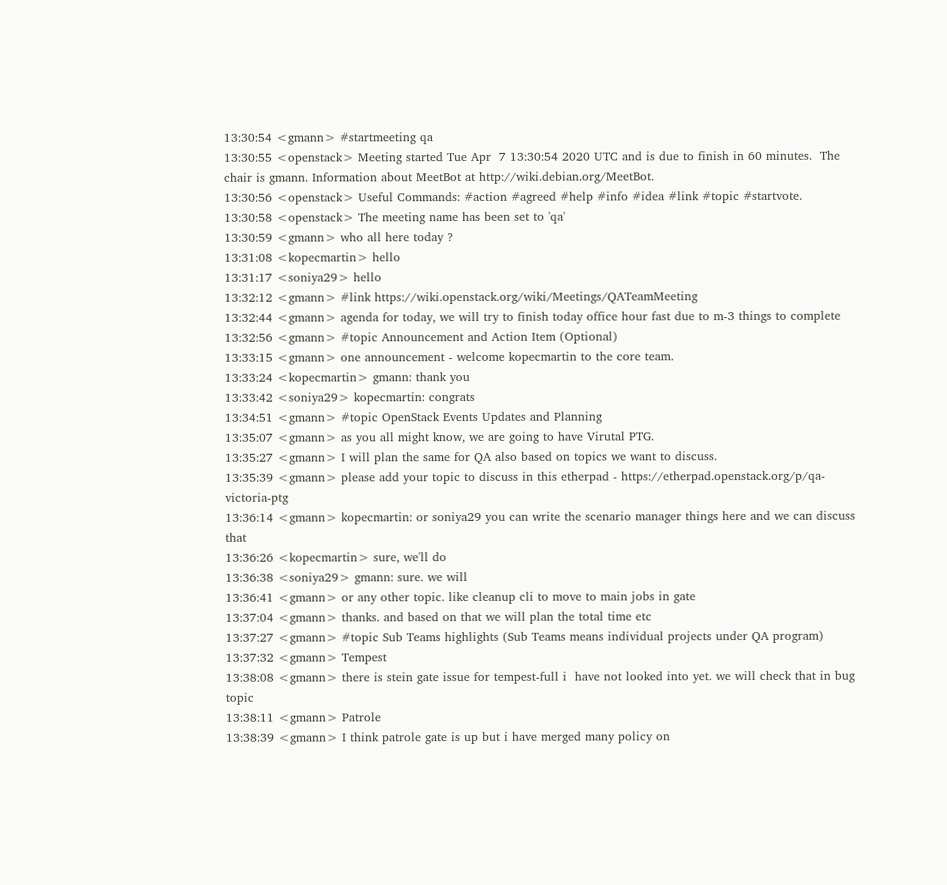13:30:54 <gmann> #startmeeting qa
13:30:55 <openstack> Meeting started Tue Apr  7 13:30:54 2020 UTC and is due to finish in 60 minutes.  The chair is gmann. Information about MeetBot at http://wiki.debian.org/MeetBot.
13:30:56 <openstack> Useful Commands: #action #agreed #help #info #idea #link #topic #startvote.
13:30:58 <openstack> The meeting name has been set to 'qa'
13:30:59 <gmann> who all here today ?
13:31:08 <kopecmartin> hello
13:31:17 <soniya29> hello
13:32:12 <gmann> #link https://wiki.openstack.org/wiki/Meetings/QATeamMeeting
13:32:44 <gmann> agenda for today, we will try to finish today office hour fast due to m-3 things to complete
13:32:56 <gmann> #topic Announcement and Action Item (Optional)
13:33:15 <gmann> one announcement - welcome kopecmartin to the core team.
13:33:24 <kopecmartin> gmann: thank you
13:33:42 <soniya29> kopecmartin: congrats
13:34:51 <gmann> #topic OpenStack Events Updates and Planning
13:35:07 <gmann> as you all might know, we are going to have Virutal PTG.
13:35:27 <gmann> I will plan the same for QA also based on topics we want to discuss.
13:35:39 <gmann> please add your topic to discuss in this etherpad - https://etherpad.openstack.org/p/qa-victoria-ptg
13:36:14 <gmann> kopecmartin: or soniya29 you can write the scenario manager things here and we can discuss that
13:36:26 <kopecmartin> sure, we'll do
13:36:38 <soniya29> gmann: sure. we will
13:36:41 <gmann> or any other topic. like cleanup cli to move to main jobs in gate
13:37:04 <gmann> thanks. and based on that we will plan the total time etc
13:37:27 <gmann> #topic Sub Teams highlights (Sub Teams means individual projects under QA program)
13:37:32 <gmann> Tempest
13:38:08 <gmann> there is stein gate issue for tempest-full i  have not looked into yet. we will check that in bug topic
13:38:11 <gmann> Patrole
13:38:39 <gmann> I think patrole gate is up but i have merged many policy on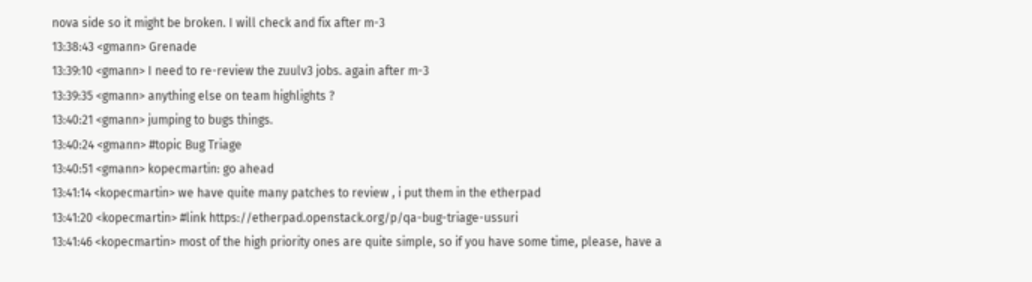nova side so it might be broken. I will check and fix after m-3
13:38:43 <gmann> Grenade
13:39:10 <gmann> I need to re-review the zuulv3 jobs. again after m-3
13:39:35 <gmann> anything else on team highlights ?
13:40:21 <gmann> jumping to bugs things.
13:40:24 <gmann> #topic Bug Triage
13:40:51 <gmann> kopecmartin: go ahead
13:41:14 <kopecmartin> we have quite many patches to review , i put them in the etherpad
13:41:20 <kopecmartin> #link https://etherpad.openstack.org/p/qa-bug-triage-ussuri
13:41:46 <kopecmartin> most of the high priority ones are quite simple, so if you have some time, please, have a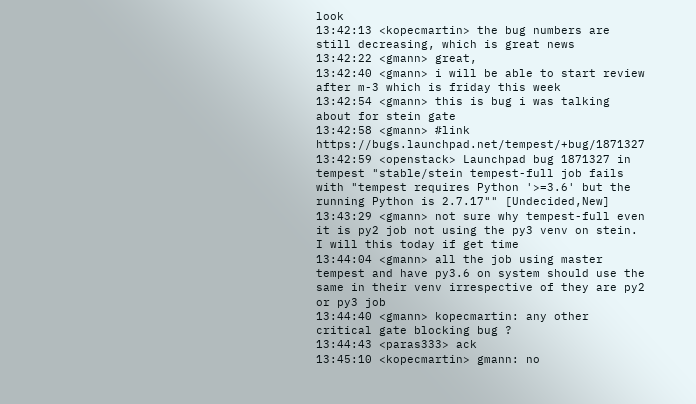look
13:42:13 <kopecmartin> the bug numbers are still decreasing, which is great news
13:42:22 <gmann> great,
13:42:40 <gmann> i will be able to start review after m-3 which is friday this week
13:42:54 <gmann> this is bug i was talking about for stein gate
13:42:58 <gmann> #link https://bugs.launchpad.net/tempest/+bug/1871327
13:42:59 <openstack> Launchpad bug 1871327 in tempest "stable/stein tempest-full job fails with "tempest requires Python '>=3.6' but the running Python is 2.7.17"" [Undecided,New]
13:43:29 <gmann> not sure why tempest-full even it is py2 job not using the py3 venv on stein. I will this today if get time
13:44:04 <gmann> all the job using master tempest and have py3.6 on system should use the same in their venv irrespective of they are py2 or py3 job
13:44:40 <gmann> kopecmartin: any other critical gate blocking bug ?
13:44:43 <paras333> ack
13:45:10 <kopecmartin> gmann: no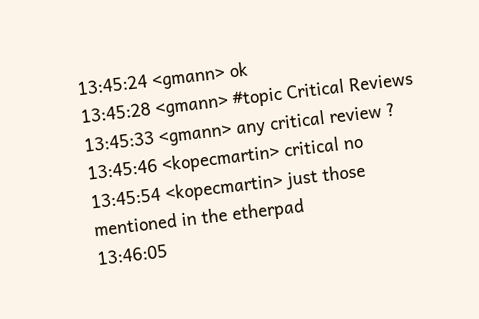13:45:24 <gmann> ok
13:45:28 <gmann> #topic Critical Reviews
13:45:33 <gmann> any critical review ?
13:45:46 <kopecmartin> critical no
13:45:54 <kopecmartin> just those mentioned in the etherpad
13:46:05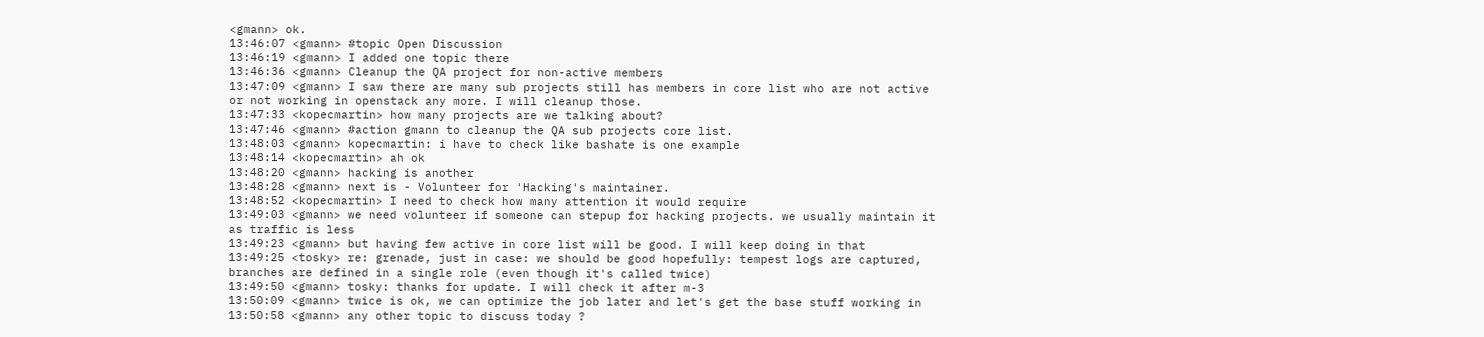<gmann> ok.
13:46:07 <gmann> #topic Open Discussion
13:46:19 <gmann> I added one topic there
13:46:36 <gmann> Cleanup the QA project for non-active members
13:47:09 <gmann> I saw there are many sub projects still has members in core list who are not active or not working in openstack any more. I will cleanup those.
13:47:33 <kopecmartin> how many projects are we talking about?
13:47:46 <gmann> #action gmann to cleanup the QA sub projects core list.
13:48:03 <gmann> kopecmartin: i have to check like bashate is one example
13:48:14 <kopecmartin> ah ok
13:48:20 <gmann> hacking is another
13:48:28 <gmann> next is - Volunteer for 'Hacking's maintainer.
13:48:52 <kopecmartin> I need to check how many attention it would require
13:49:03 <gmann> we need volunteer if someone can stepup for hacking projects. we usually maintain it as traffic is less
13:49:23 <gmann> but having few active in core list will be good. I will keep doing in that
13:49:25 <tosky> re: grenade, just in case: we should be good hopefully: tempest logs are captured, branches are defined in a single role (even though it's called twice)
13:49:50 <gmann> tosky: thanks for update. I will check it after m-3
13:50:09 <gmann> twice is ok, we can optimize the job later and let's get the base stuff working in
13:50:58 <gmann> any other topic to discuss today ?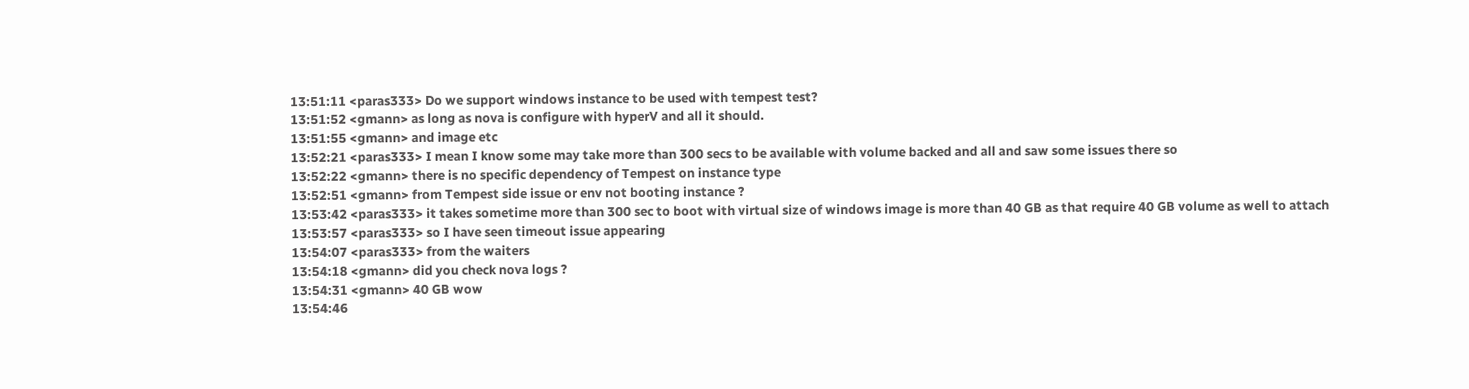13:51:11 <paras333> Do we support windows instance to be used with tempest test?
13:51:52 <gmann> as long as nova is configure with hyperV and all it should.
13:51:55 <gmann> and image etc
13:52:21 <paras333> I mean I know some may take more than 300 secs to be available with volume backed and all and saw some issues there so
13:52:22 <gmann> there is no specific dependency of Tempest on instance type
13:52:51 <gmann> from Tempest side issue or env not booting instance ?
13:53:42 <paras333> it takes sometime more than 300 sec to boot with virtual size of windows image is more than 40 GB as that require 40 GB volume as well to attach
13:53:57 <paras333> so I have seen timeout issue appearing
13:54:07 <paras333> from the waiters
13:54:18 <gmann> did you check nova logs ?
13:54:31 <gmann> 40 GB wow
13:54:46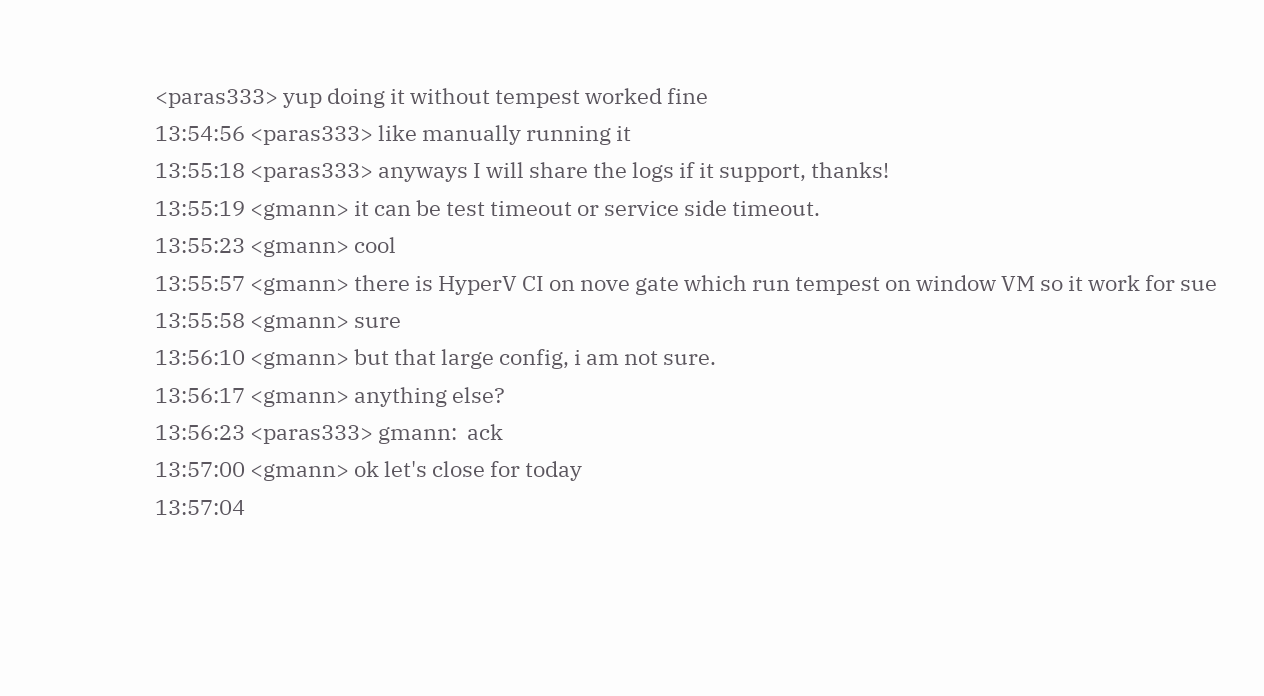<paras333> yup doing it without tempest worked fine
13:54:56 <paras333> like manually running it
13:55:18 <paras333> anyways I will share the logs if it support, thanks!
13:55:19 <gmann> it can be test timeout or service side timeout.
13:55:23 <gmann> cool
13:55:57 <gmann> there is HyperV CI on nove gate which run tempest on window VM so it work for sue
13:55:58 <gmann> sure
13:56:10 <gmann> but that large config, i am not sure.
13:56:17 <gmann> anything else?
13:56:23 <paras333> gmann:  ack
13:57:00 <gmann> ok let's close for today
13:57:04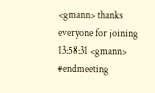<gmann> thanks everyone for joining
13:58:31 <gmann> #endmeeting